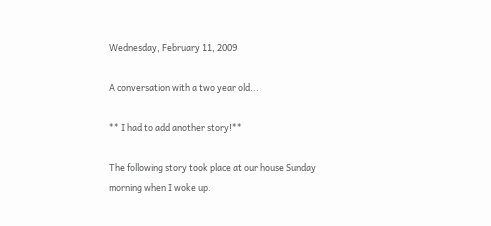Wednesday, February 11, 2009

A conversation with a two year old...

** I had to add another story!**

The following story took place at our house Sunday morning when I woke up.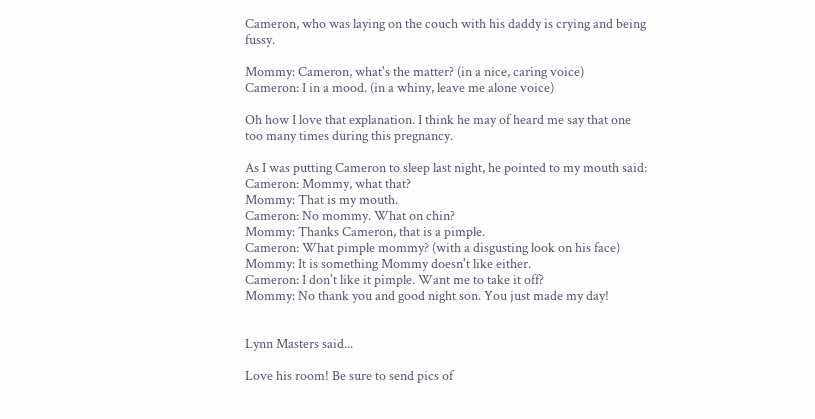Cameron, who was laying on the couch with his daddy is crying and being fussy.

Mommy: Cameron, what's the matter? (in a nice, caring voice)
Cameron: I in a mood. (in a whiny, leave me alone voice)

Oh how I love that explanation. I think he may of heard me say that one too many times during this pregnancy.

As I was putting Cameron to sleep last night, he pointed to my mouth said:
Cameron: Mommy, what that?
Mommy: That is my mouth.
Cameron: No mommy. What on chin?
Mommy: Thanks Cameron, that is a pimple.
Cameron: What pimple mommy? (with a disgusting look on his face)
Mommy: It is something Mommy doesn't like either.
Cameron: I don't like it pimple. Want me to take it off?
Mommy: No thank you and good night son. You just made my day!


Lynn Masters said...

Love his room! Be sure to send pics of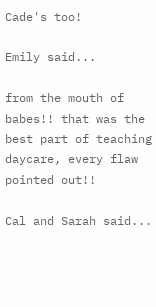Cade's too!

Emily said...

from the mouth of babes!! that was the best part of teaching daycare, every flaw pointed out!!

Cal and Sarah said...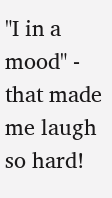"I in a mood" - that made me laugh so hard!